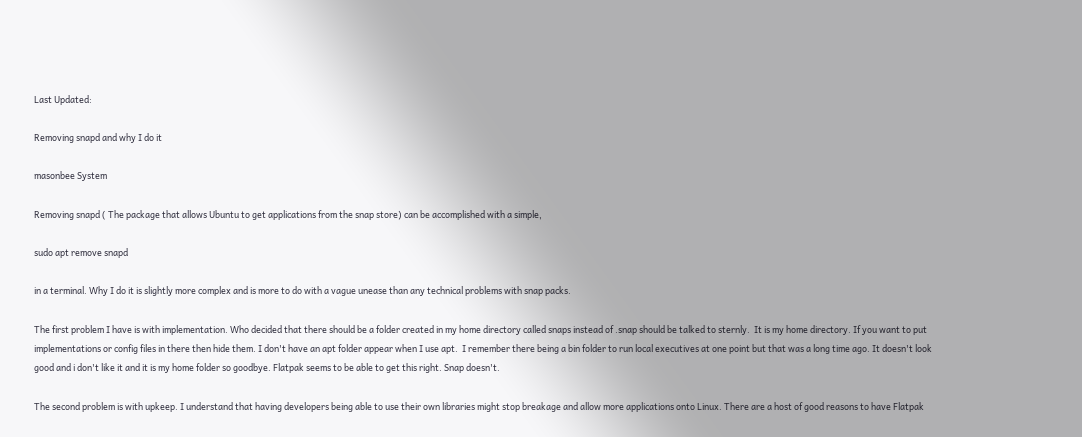Last Updated:

Removing snapd and why I do it

masonbee System

Removing snapd ( The package that allows Ubuntu to get applications from the snap store) can be accomplished with a simple,

sudo apt remove snapd

in a terminal. Why I do it is slightly more complex and is more to do with a vague unease than any technical problems with snap packs.

The first problem I have is with implementation. Who decided that there should be a folder created in my home directory called snaps instead of .snap should be talked to sternly.  It is my home directory. If you want to put implementations or config files in there then hide them. I don't have an apt folder appear when I use apt.  I remember there being a bin folder to run local executives at one point but that was a long time ago. It doesn't look good and i don't like it and it is my home folder so goodbye. Flatpak seems to be able to get this right. Snap doesn't.

The second problem is with upkeep. I understand that having developers being able to use their own libraries might stop breakage and allow more applications onto Linux. There are a host of good reasons to have Flatpak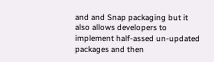and and Snap packaging but it also allows developers to implement half-assed un-updated packages and then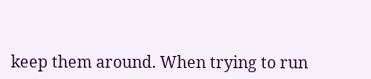keep them around. When trying to run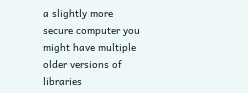a slightly more secure computer you might have multiple older versions of libraries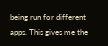being run for different apps. This gives me the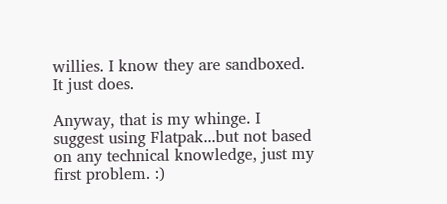willies. I know they are sandboxed. It just does.

Anyway, that is my whinge. I suggest using Flatpak...but not based on any technical knowledge, just my first problem. :)